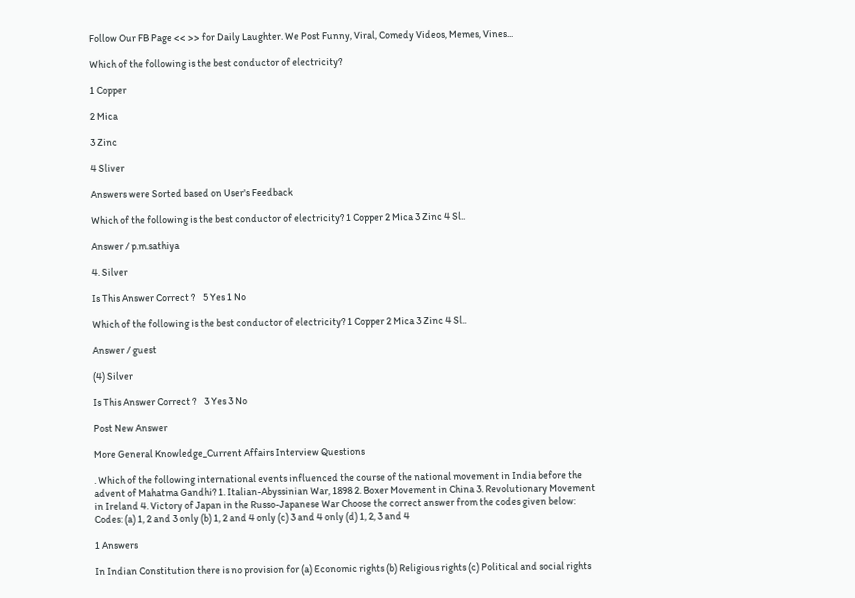Follow Our FB Page << >> for Daily Laughter. We Post Funny, Viral, Comedy Videos, Memes, Vines...

Which of the following is the best conductor of electricity?

1 Copper

2 Mica

3 Zinc

4 Sliver

Answers were Sorted based on User's Feedback

Which of the following is the best conductor of electricity? 1 Copper 2 Mica 3 Zinc 4 Sl..

Answer / p.m.sathiya

4. Silver

Is This Answer Correct ?    5 Yes 1 No

Which of the following is the best conductor of electricity? 1 Copper 2 Mica 3 Zinc 4 Sl..

Answer / guest

(4) Silver

Is This Answer Correct ?    3 Yes 3 No

Post New Answer

More General Knowledge_Current Affairs Interview Questions

. Which of the following international events influenced the course of the national movement in India before the advent of Mahatma Gandhi? 1. Italian-Abyssinian War, 1898 2. Boxer Movement in China 3. Revolutionary Movement in Ireland 4. Victory of Japan in the Russo-Japanese War Choose the correct answer from the codes given below: Codes: (a) 1, 2 and 3 only (b) 1, 2 and 4 only (c) 3 and 4 only (d) 1, 2, 3 and 4

1 Answers

In Indian Constitution there is no provision for (a) Economic rights (b) Religious rights (c) Political and social rights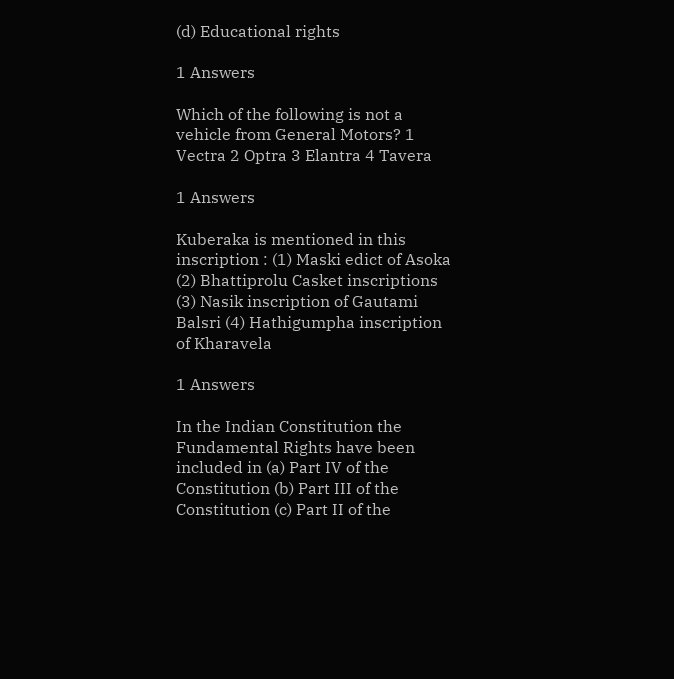(d) Educational rights

1 Answers

Which of the following is not a vehicle from General Motors? 1 Vectra 2 Optra 3 Elantra 4 Tavera

1 Answers

Kuberaka is mentioned in this inscription : (1) Maski edict of Asoka (2) Bhattiprolu Casket inscriptions (3) Nasik inscription of Gautami Balsri (4) Hathigumpha inscription of Kharavela

1 Answers

In the Indian Constitution the Fundamental Rights have been included in (a) Part IV of the Constitution (b) Part III of the Constitution (c) Part II of the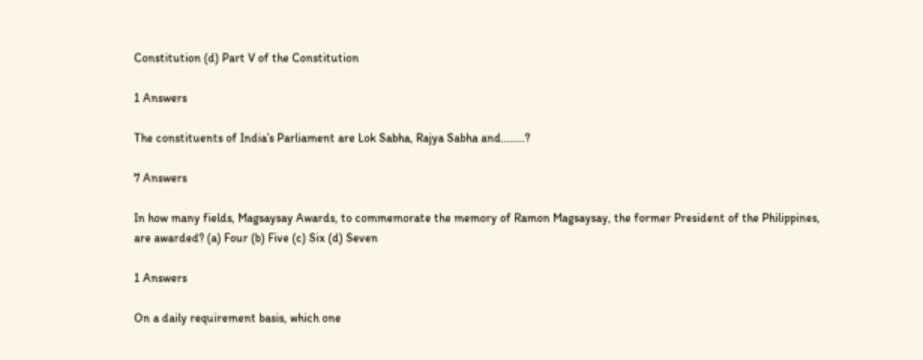Constitution (d) Part V of the Constitution

1 Answers

The constituents of India’s Parliament are Lok Sabha, Rajya Sabha and........?

7 Answers

In how many fields, Magsaysay Awards, to commemorate the memory of Ramon Magsaysay, the former President of the Philippines, are awarded? (a) Four (b) Five (c) Six (d) Seven

1 Answers

On a daily requirement basis, which one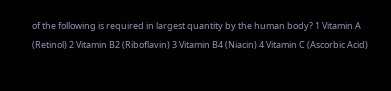of the following is required in largest quantity by the human body? 1 Vitamin A (Retinol) 2 Vitamin B2 (Riboflavin) 3 Vitamin B4 (Niacin) 4 Vitamin C (Ascorbic Acid)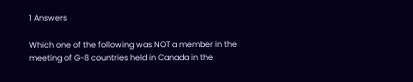1 Answers

Which one of the following was NOT a member in the meeting of G-8 countries held in Canada in the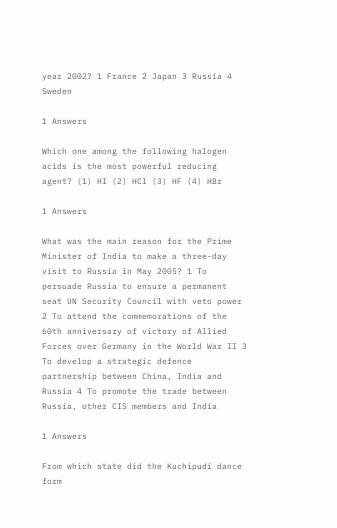year 2002? 1 France 2 Japan 3 Russia 4 Sweden

1 Answers

Which one among the following halogen acids is the most powerful reducing agent? (1) HI (2) HCl (3) HF (4) HBr

1 Answers

What was the main reason for the Prime Minister of India to make a three-day visit to Russia in May 2005? 1 To persuade Russia to ensure a permanent seat UN Security Council with veto power 2 To attend the commemorations of the 60th anniversary of victory of Allied Forces over Germany in the World War II 3 To develop a strategic defence partnership between China, India and Russia 4 To promote the trade between Russia, other CIS members and India

1 Answers

From which state did the Kuchipudi dance form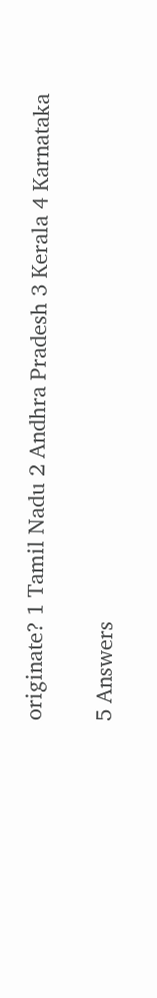originate? 1 Tamil Nadu 2 Andhra Pradesh 3 Kerala 4 Karnataka

5 Answers